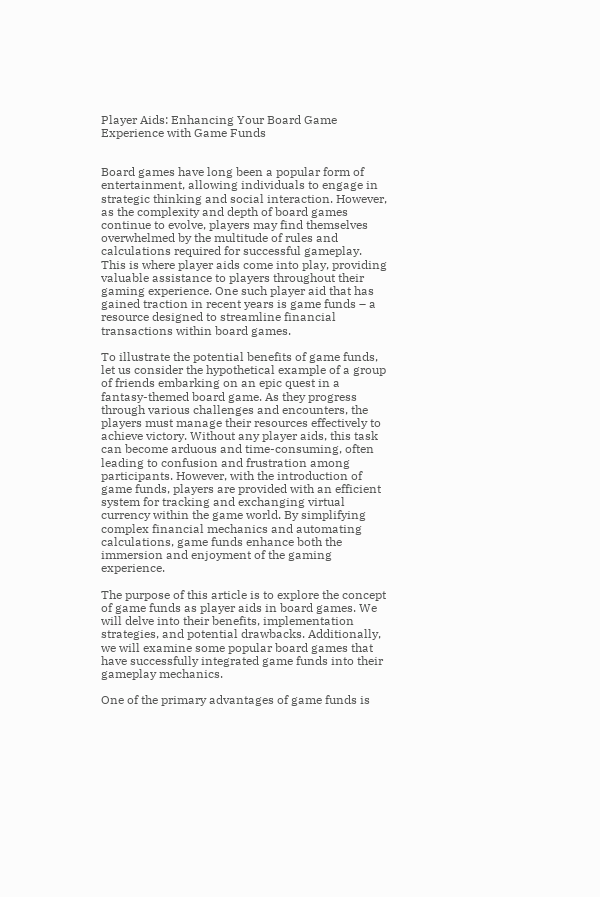Player Aids: Enhancing Your Board Game Experience with Game Funds


Board games have long been a popular form of entertainment, allowing individuals to engage in strategic thinking and social interaction. However, as the complexity and depth of board games continue to evolve, players may find themselves overwhelmed by the multitude of rules and calculations required for successful gameplay. This is where player aids come into play, providing valuable assistance to players throughout their gaming experience. One such player aid that has gained traction in recent years is game funds – a resource designed to streamline financial transactions within board games.

To illustrate the potential benefits of game funds, let us consider the hypothetical example of a group of friends embarking on an epic quest in a fantasy-themed board game. As they progress through various challenges and encounters, the players must manage their resources effectively to achieve victory. Without any player aids, this task can become arduous and time-consuming, often leading to confusion and frustration among participants. However, with the introduction of game funds, players are provided with an efficient system for tracking and exchanging virtual currency within the game world. By simplifying complex financial mechanics and automating calculations, game funds enhance both the immersion and enjoyment of the gaming experience.

The purpose of this article is to explore the concept of game funds as player aids in board games. We will delve into their benefits, implementation strategies, and potential drawbacks. Additionally, we will examine some popular board games that have successfully integrated game funds into their gameplay mechanics.

One of the primary advantages of game funds is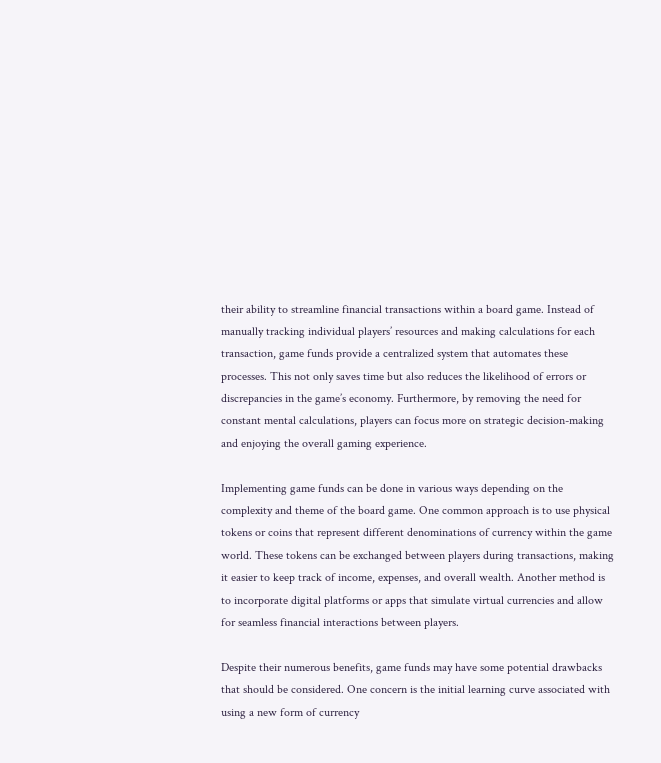their ability to streamline financial transactions within a board game. Instead of manually tracking individual players’ resources and making calculations for each transaction, game funds provide a centralized system that automates these processes. This not only saves time but also reduces the likelihood of errors or discrepancies in the game’s economy. Furthermore, by removing the need for constant mental calculations, players can focus more on strategic decision-making and enjoying the overall gaming experience.

Implementing game funds can be done in various ways depending on the complexity and theme of the board game. One common approach is to use physical tokens or coins that represent different denominations of currency within the game world. These tokens can be exchanged between players during transactions, making it easier to keep track of income, expenses, and overall wealth. Another method is to incorporate digital platforms or apps that simulate virtual currencies and allow for seamless financial interactions between players.

Despite their numerous benefits, game funds may have some potential drawbacks that should be considered. One concern is the initial learning curve associated with using a new form of currency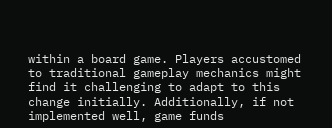within a board game. Players accustomed to traditional gameplay mechanics might find it challenging to adapt to this change initially. Additionally, if not implemented well, game funds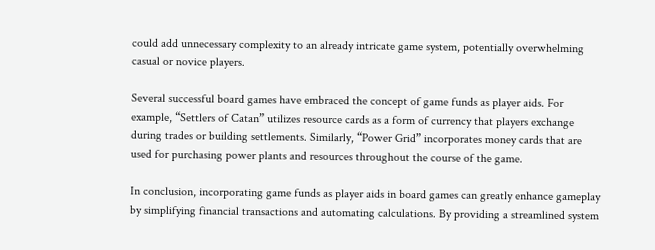could add unnecessary complexity to an already intricate game system, potentially overwhelming casual or novice players.

Several successful board games have embraced the concept of game funds as player aids. For example, “Settlers of Catan” utilizes resource cards as a form of currency that players exchange during trades or building settlements. Similarly, “Power Grid” incorporates money cards that are used for purchasing power plants and resources throughout the course of the game.

In conclusion, incorporating game funds as player aids in board games can greatly enhance gameplay by simplifying financial transactions and automating calculations. By providing a streamlined system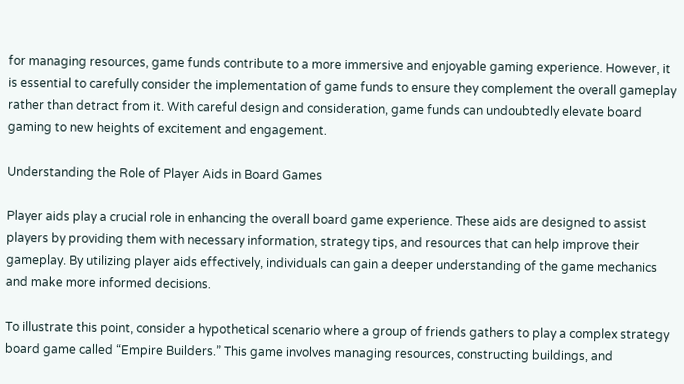for managing resources, game funds contribute to a more immersive and enjoyable gaming experience. However, it is essential to carefully consider the implementation of game funds to ensure they complement the overall gameplay rather than detract from it. With careful design and consideration, game funds can undoubtedly elevate board gaming to new heights of excitement and engagement.

Understanding the Role of Player Aids in Board Games

Player aids play a crucial role in enhancing the overall board game experience. These aids are designed to assist players by providing them with necessary information, strategy tips, and resources that can help improve their gameplay. By utilizing player aids effectively, individuals can gain a deeper understanding of the game mechanics and make more informed decisions.

To illustrate this point, consider a hypothetical scenario where a group of friends gathers to play a complex strategy board game called “Empire Builders.” This game involves managing resources, constructing buildings, and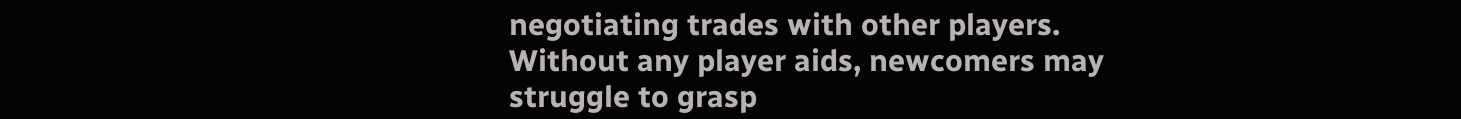negotiating trades with other players. Without any player aids, newcomers may struggle to grasp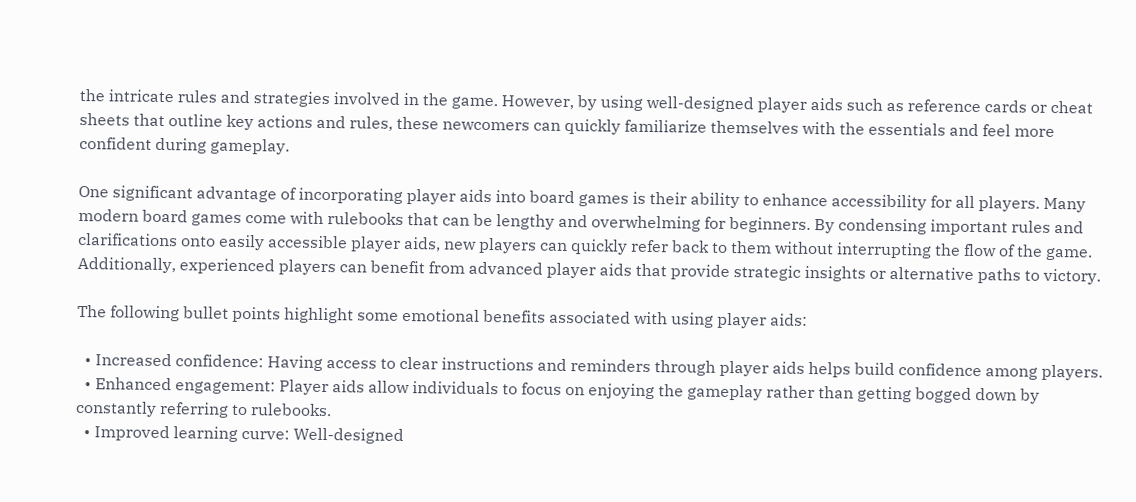the intricate rules and strategies involved in the game. However, by using well-designed player aids such as reference cards or cheat sheets that outline key actions and rules, these newcomers can quickly familiarize themselves with the essentials and feel more confident during gameplay.

One significant advantage of incorporating player aids into board games is their ability to enhance accessibility for all players. Many modern board games come with rulebooks that can be lengthy and overwhelming for beginners. By condensing important rules and clarifications onto easily accessible player aids, new players can quickly refer back to them without interrupting the flow of the game. Additionally, experienced players can benefit from advanced player aids that provide strategic insights or alternative paths to victory.

The following bullet points highlight some emotional benefits associated with using player aids:

  • Increased confidence: Having access to clear instructions and reminders through player aids helps build confidence among players.
  • Enhanced engagement: Player aids allow individuals to focus on enjoying the gameplay rather than getting bogged down by constantly referring to rulebooks.
  • Improved learning curve: Well-designed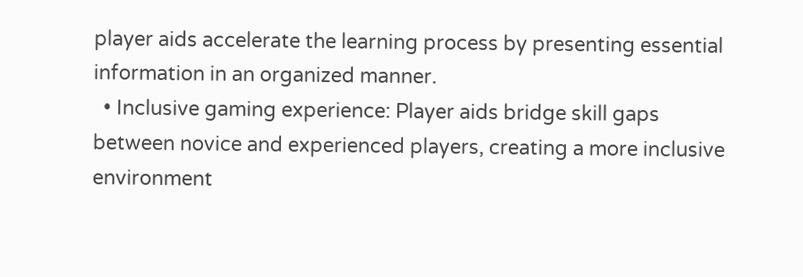player aids accelerate the learning process by presenting essential information in an organized manner.
  • Inclusive gaming experience: Player aids bridge skill gaps between novice and experienced players, creating a more inclusive environment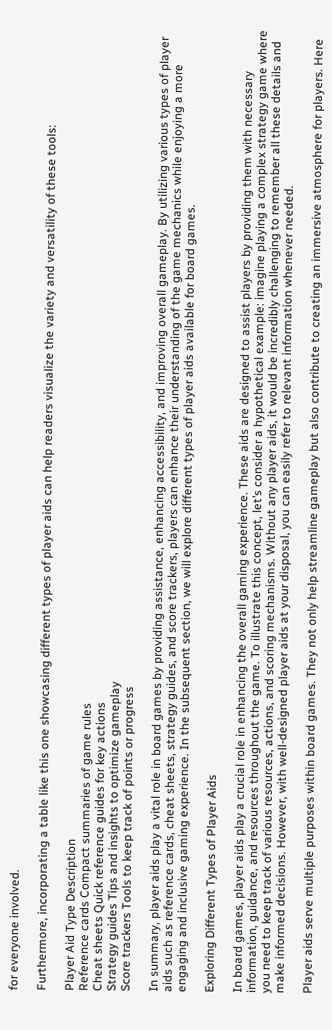for everyone involved.

Furthermore, incorporating a table like this one showcasing different types of player aids can help readers visualize the variety and versatility of these tools:

Player Aid Type Description
Reference cards Compact summaries of game rules
Cheat sheets Quick reference guides for key actions
Strategy guides Tips and insights to optimize gameplay
Score trackers Tools to keep track of points or progress

In summary, player aids play a vital role in board games by providing assistance, enhancing accessibility, and improving overall gameplay. By utilizing various types of player aids such as reference cards, cheat sheets, strategy guides, and score trackers, players can enhance their understanding of the game mechanics while enjoying a more engaging and inclusive gaming experience. In the subsequent section, we will explore different types of player aids available for board games.

Exploring Different Types of Player Aids

In board games, player aids play a crucial role in enhancing the overall gaming experience. These aids are designed to assist players by providing them with necessary information, guidance, and resources throughout the game. To illustrate this concept, let’s consider a hypothetical example: imagine playing a complex strategy game where you need to keep track of various resources, actions, and scoring mechanisms. Without any player aids, it would be incredibly challenging to remember all these details and make informed decisions. However, with well-designed player aids at your disposal, you can easily refer to relevant information whenever needed.

Player aids serve multiple purposes within board games. They not only help streamline gameplay but also contribute to creating an immersive atmosphere for players. Here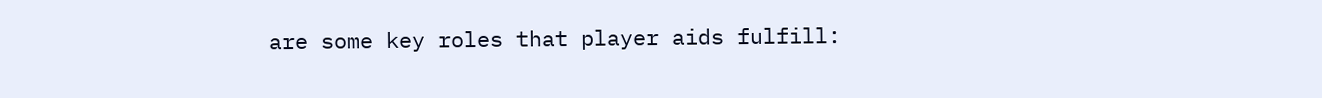are some key roles that player aids fulfill: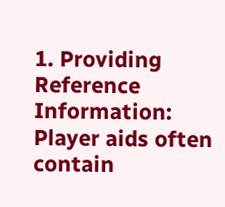1. Providing Reference Information: Player aids often contain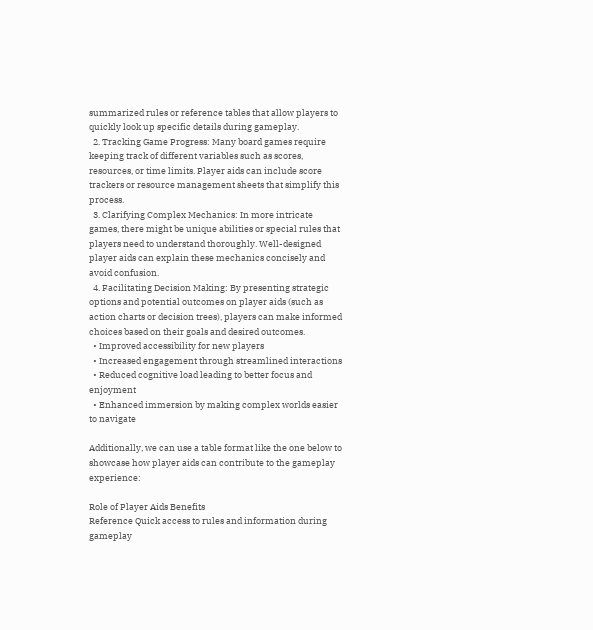summarized rules or reference tables that allow players to quickly look up specific details during gameplay.
  2. Tracking Game Progress: Many board games require keeping track of different variables such as scores, resources, or time limits. Player aids can include score trackers or resource management sheets that simplify this process.
  3. Clarifying Complex Mechanics: In more intricate games, there might be unique abilities or special rules that players need to understand thoroughly. Well-designed player aids can explain these mechanics concisely and avoid confusion.
  4. Facilitating Decision Making: By presenting strategic options and potential outcomes on player aids (such as action charts or decision trees), players can make informed choices based on their goals and desired outcomes.
  • Improved accessibility for new players
  • Increased engagement through streamlined interactions
  • Reduced cognitive load leading to better focus and enjoyment
  • Enhanced immersion by making complex worlds easier to navigate

Additionally, we can use a table format like the one below to showcase how player aids can contribute to the gameplay experience:

Role of Player Aids Benefits
Reference Quick access to rules and information during gameplay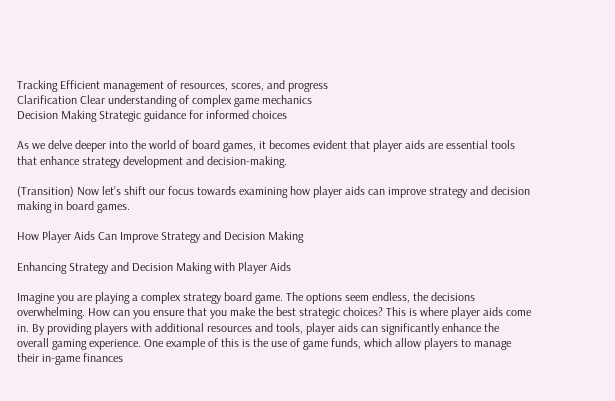Tracking Efficient management of resources, scores, and progress
Clarification Clear understanding of complex game mechanics
Decision Making Strategic guidance for informed choices

As we delve deeper into the world of board games, it becomes evident that player aids are essential tools that enhance strategy development and decision-making.

(Transition) Now let’s shift our focus towards examining how player aids can improve strategy and decision making in board games.

How Player Aids Can Improve Strategy and Decision Making

Enhancing Strategy and Decision Making with Player Aids

Imagine you are playing a complex strategy board game. The options seem endless, the decisions overwhelming. How can you ensure that you make the best strategic choices? This is where player aids come in. By providing players with additional resources and tools, player aids can significantly enhance the overall gaming experience. One example of this is the use of game funds, which allow players to manage their in-game finances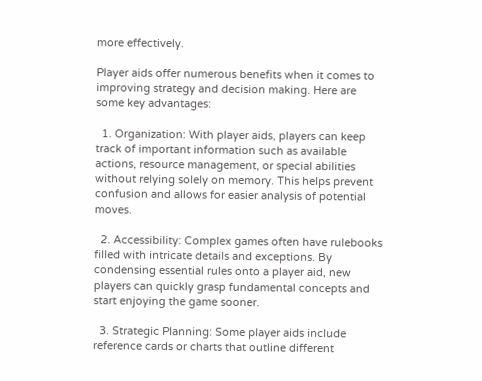more effectively.

Player aids offer numerous benefits when it comes to improving strategy and decision making. Here are some key advantages:

  1. Organization: With player aids, players can keep track of important information such as available actions, resource management, or special abilities without relying solely on memory. This helps prevent confusion and allows for easier analysis of potential moves.

  2. Accessibility: Complex games often have rulebooks filled with intricate details and exceptions. By condensing essential rules onto a player aid, new players can quickly grasp fundamental concepts and start enjoying the game sooner.

  3. Strategic Planning: Some player aids include reference cards or charts that outline different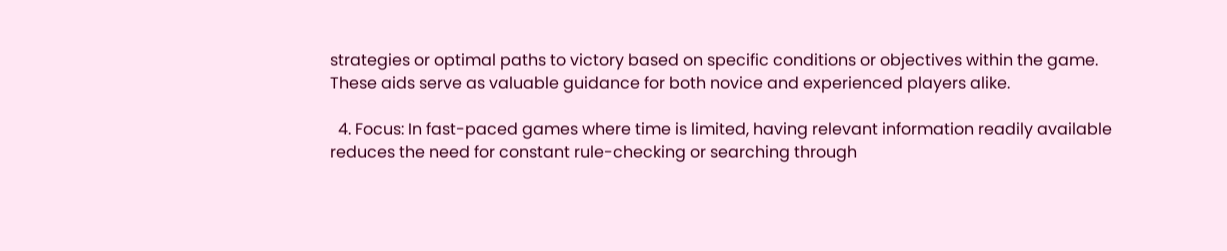strategies or optimal paths to victory based on specific conditions or objectives within the game. These aids serve as valuable guidance for both novice and experienced players alike.

  4. Focus: In fast-paced games where time is limited, having relevant information readily available reduces the need for constant rule-checking or searching through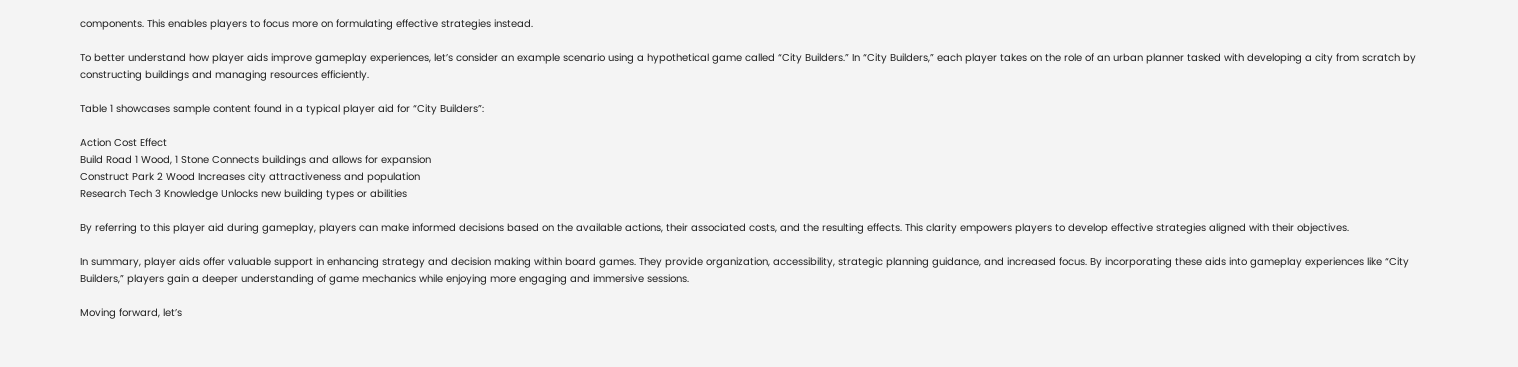components. This enables players to focus more on formulating effective strategies instead.

To better understand how player aids improve gameplay experiences, let’s consider an example scenario using a hypothetical game called “City Builders.” In “City Builders,” each player takes on the role of an urban planner tasked with developing a city from scratch by constructing buildings and managing resources efficiently.

Table 1 showcases sample content found in a typical player aid for “City Builders”:

Action Cost Effect
Build Road 1 Wood, 1 Stone Connects buildings and allows for expansion
Construct Park 2 Wood Increases city attractiveness and population
Research Tech 3 Knowledge Unlocks new building types or abilities

By referring to this player aid during gameplay, players can make informed decisions based on the available actions, their associated costs, and the resulting effects. This clarity empowers players to develop effective strategies aligned with their objectives.

In summary, player aids offer valuable support in enhancing strategy and decision making within board games. They provide organization, accessibility, strategic planning guidance, and increased focus. By incorporating these aids into gameplay experiences like “City Builders,” players gain a deeper understanding of game mechanics while enjoying more engaging and immersive sessions.

Moving forward, let’s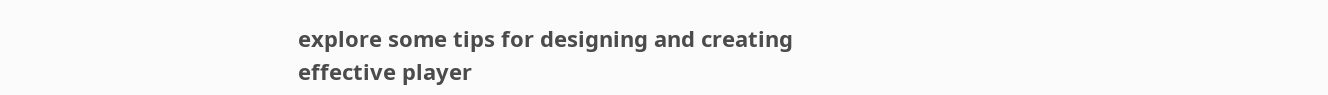explore some tips for designing and creating effective player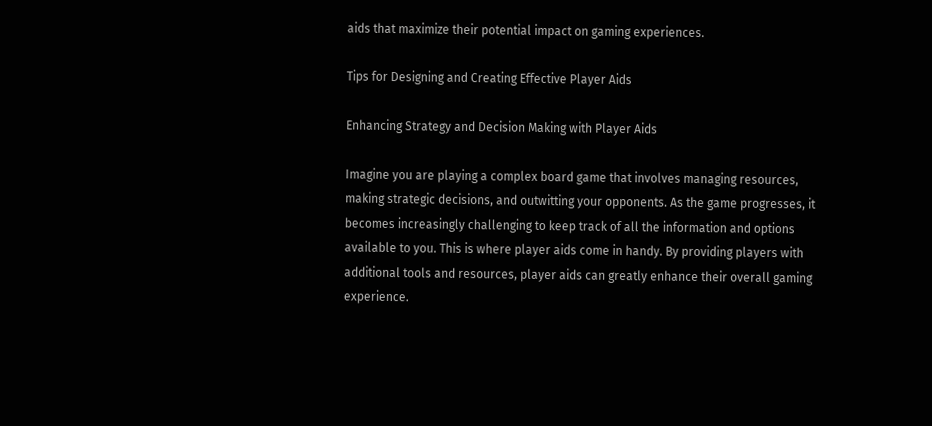aids that maximize their potential impact on gaming experiences.

Tips for Designing and Creating Effective Player Aids

Enhancing Strategy and Decision Making with Player Aids

Imagine you are playing a complex board game that involves managing resources, making strategic decisions, and outwitting your opponents. As the game progresses, it becomes increasingly challenging to keep track of all the information and options available to you. This is where player aids come in handy. By providing players with additional tools and resources, player aids can greatly enhance their overall gaming experience.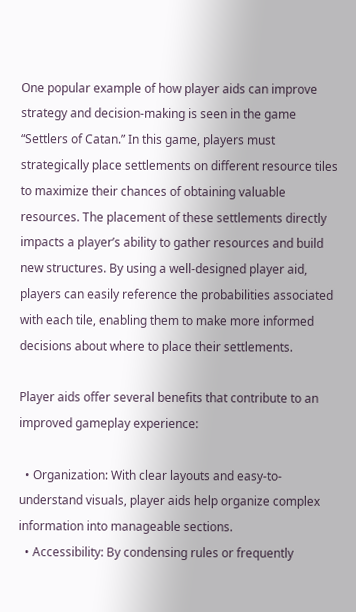One popular example of how player aids can improve strategy and decision-making is seen in the game “Settlers of Catan.” In this game, players must strategically place settlements on different resource tiles to maximize their chances of obtaining valuable resources. The placement of these settlements directly impacts a player’s ability to gather resources and build new structures. By using a well-designed player aid, players can easily reference the probabilities associated with each tile, enabling them to make more informed decisions about where to place their settlements.

Player aids offer several benefits that contribute to an improved gameplay experience:

  • Organization: With clear layouts and easy-to-understand visuals, player aids help organize complex information into manageable sections.
  • Accessibility: By condensing rules or frequently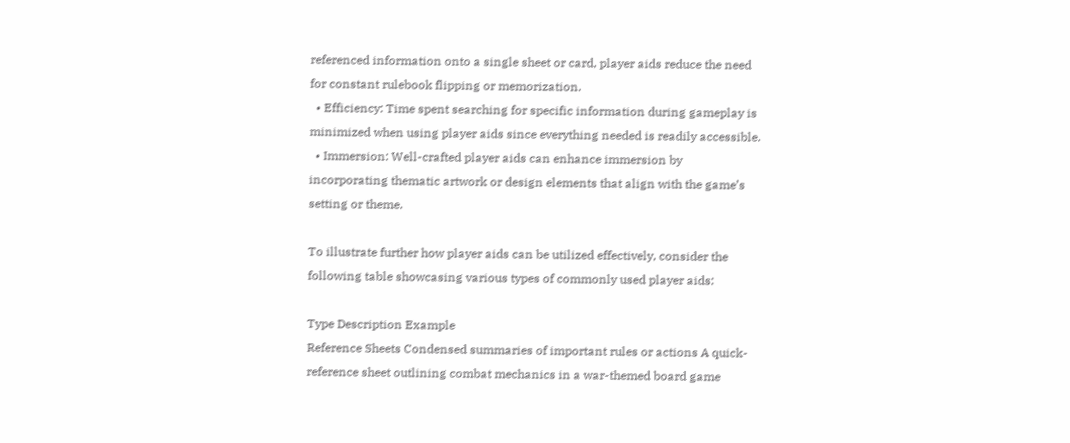referenced information onto a single sheet or card, player aids reduce the need for constant rulebook flipping or memorization.
  • Efficiency: Time spent searching for specific information during gameplay is minimized when using player aids since everything needed is readily accessible.
  • Immersion: Well-crafted player aids can enhance immersion by incorporating thematic artwork or design elements that align with the game’s setting or theme.

To illustrate further how player aids can be utilized effectively, consider the following table showcasing various types of commonly used player aids:

Type Description Example
Reference Sheets Condensed summaries of important rules or actions A quick-reference sheet outlining combat mechanics in a war-themed board game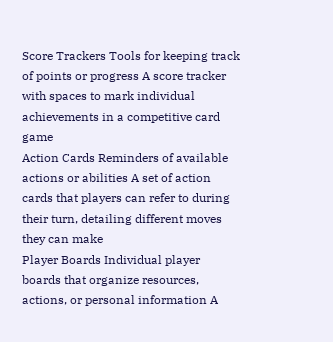Score Trackers Tools for keeping track of points or progress A score tracker with spaces to mark individual achievements in a competitive card game
Action Cards Reminders of available actions or abilities A set of action cards that players can refer to during their turn, detailing different moves they can make
Player Boards Individual player boards that organize resources, actions, or personal information A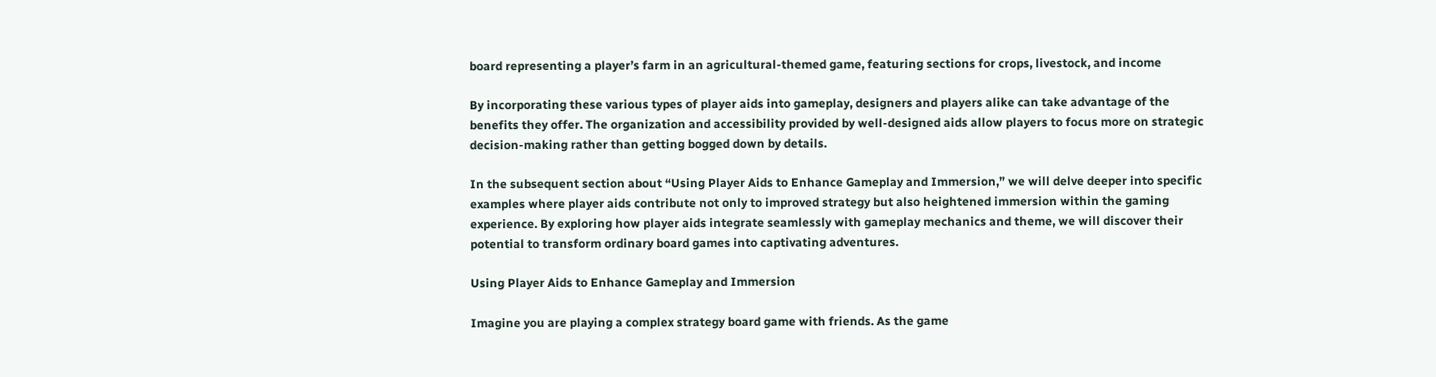board representing a player’s farm in an agricultural-themed game, featuring sections for crops, livestock, and income

By incorporating these various types of player aids into gameplay, designers and players alike can take advantage of the benefits they offer. The organization and accessibility provided by well-designed aids allow players to focus more on strategic decision-making rather than getting bogged down by details.

In the subsequent section about “Using Player Aids to Enhance Gameplay and Immersion,” we will delve deeper into specific examples where player aids contribute not only to improved strategy but also heightened immersion within the gaming experience. By exploring how player aids integrate seamlessly with gameplay mechanics and theme, we will discover their potential to transform ordinary board games into captivating adventures.

Using Player Aids to Enhance Gameplay and Immersion

Imagine you are playing a complex strategy board game with friends. As the game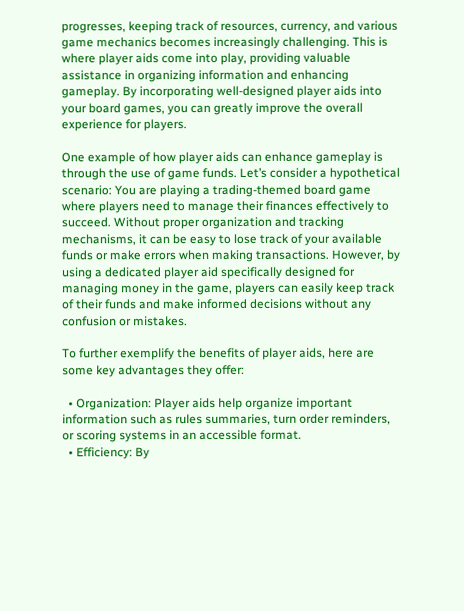progresses, keeping track of resources, currency, and various game mechanics becomes increasingly challenging. This is where player aids come into play, providing valuable assistance in organizing information and enhancing gameplay. By incorporating well-designed player aids into your board games, you can greatly improve the overall experience for players.

One example of how player aids can enhance gameplay is through the use of game funds. Let’s consider a hypothetical scenario: You are playing a trading-themed board game where players need to manage their finances effectively to succeed. Without proper organization and tracking mechanisms, it can be easy to lose track of your available funds or make errors when making transactions. However, by using a dedicated player aid specifically designed for managing money in the game, players can easily keep track of their funds and make informed decisions without any confusion or mistakes.

To further exemplify the benefits of player aids, here are some key advantages they offer:

  • Organization: Player aids help organize important information such as rules summaries, turn order reminders, or scoring systems in an accessible format.
  • Efficiency: By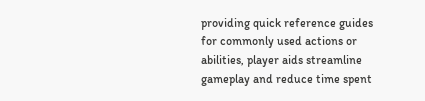providing quick reference guides for commonly used actions or abilities, player aids streamline gameplay and reduce time spent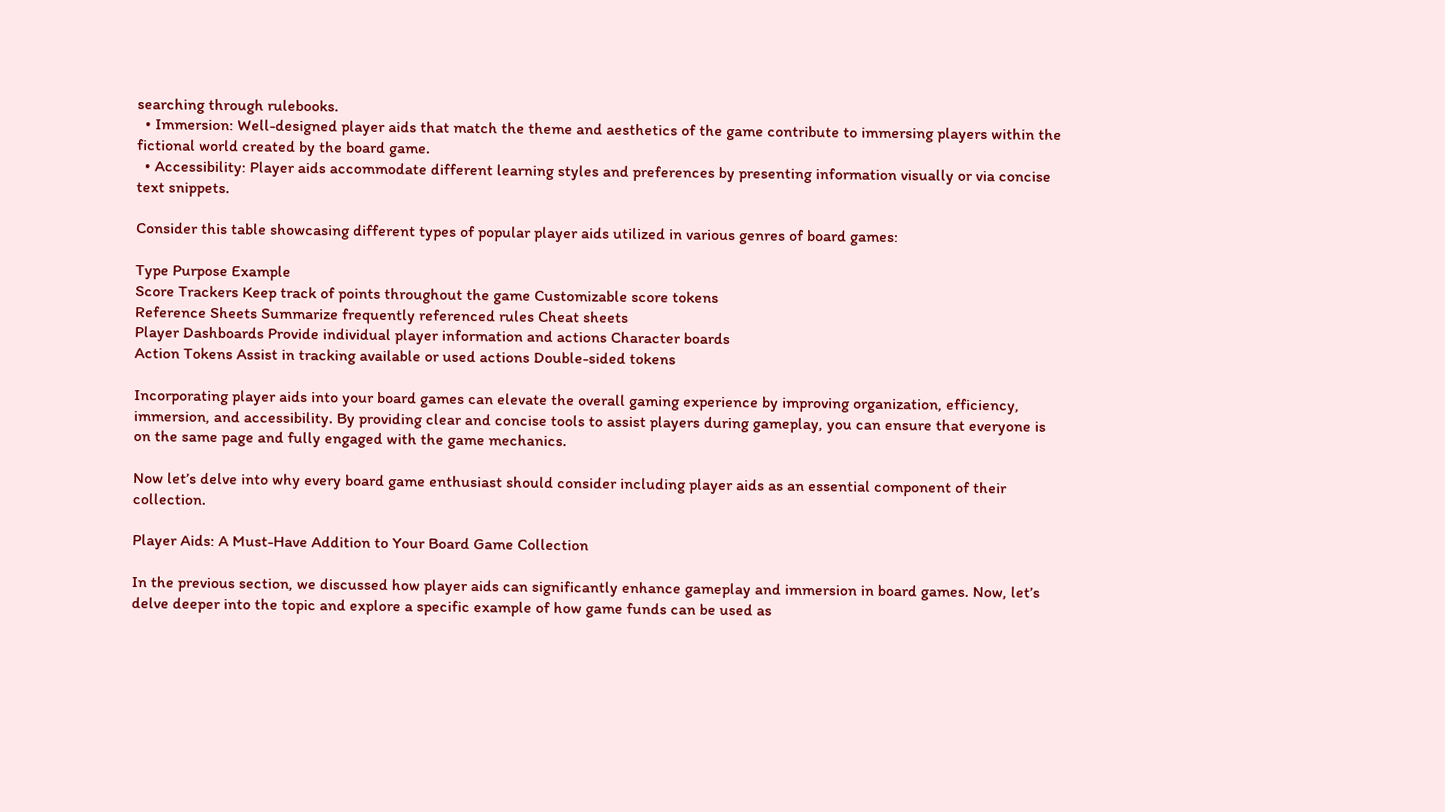searching through rulebooks.
  • Immersion: Well-designed player aids that match the theme and aesthetics of the game contribute to immersing players within the fictional world created by the board game.
  • Accessibility: Player aids accommodate different learning styles and preferences by presenting information visually or via concise text snippets.

Consider this table showcasing different types of popular player aids utilized in various genres of board games:

Type Purpose Example
Score Trackers Keep track of points throughout the game Customizable score tokens
Reference Sheets Summarize frequently referenced rules Cheat sheets
Player Dashboards Provide individual player information and actions Character boards
Action Tokens Assist in tracking available or used actions Double-sided tokens

Incorporating player aids into your board games can elevate the overall gaming experience by improving organization, efficiency, immersion, and accessibility. By providing clear and concise tools to assist players during gameplay, you can ensure that everyone is on the same page and fully engaged with the game mechanics.

Now let’s delve into why every board game enthusiast should consider including player aids as an essential component of their collection.

Player Aids: A Must-Have Addition to Your Board Game Collection

In the previous section, we discussed how player aids can significantly enhance gameplay and immersion in board games. Now, let’s delve deeper into the topic and explore a specific example of how game funds can be used as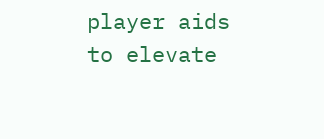player aids to elevate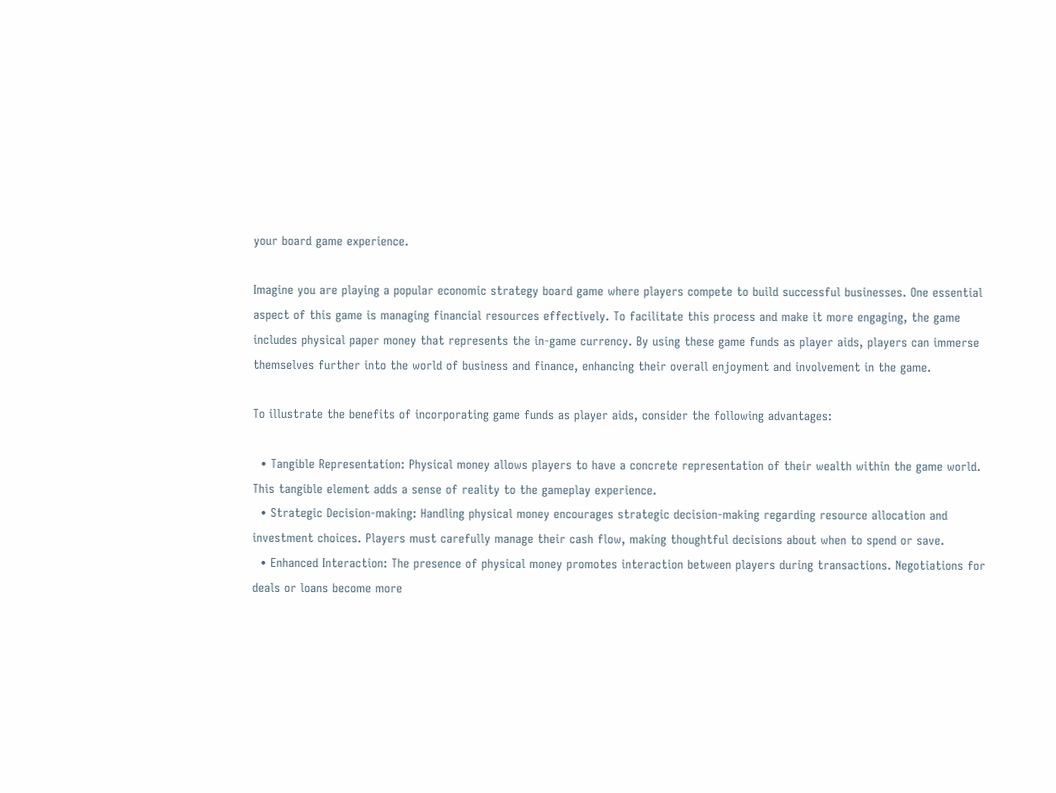your board game experience.

Imagine you are playing a popular economic strategy board game where players compete to build successful businesses. One essential aspect of this game is managing financial resources effectively. To facilitate this process and make it more engaging, the game includes physical paper money that represents the in-game currency. By using these game funds as player aids, players can immerse themselves further into the world of business and finance, enhancing their overall enjoyment and involvement in the game.

To illustrate the benefits of incorporating game funds as player aids, consider the following advantages:

  • Tangible Representation: Physical money allows players to have a concrete representation of their wealth within the game world. This tangible element adds a sense of reality to the gameplay experience.
  • Strategic Decision-making: Handling physical money encourages strategic decision-making regarding resource allocation and investment choices. Players must carefully manage their cash flow, making thoughtful decisions about when to spend or save.
  • Enhanced Interaction: The presence of physical money promotes interaction between players during transactions. Negotiations for deals or loans become more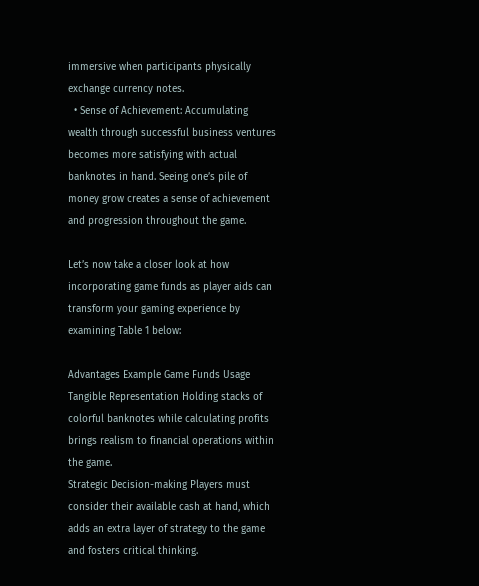immersive when participants physically exchange currency notes.
  • Sense of Achievement: Accumulating wealth through successful business ventures becomes more satisfying with actual banknotes in hand. Seeing one’s pile of money grow creates a sense of achievement and progression throughout the game.

Let’s now take a closer look at how incorporating game funds as player aids can transform your gaming experience by examining Table 1 below:

Advantages Example Game Funds Usage
Tangible Representation Holding stacks of colorful banknotes while calculating profits brings realism to financial operations within the game.
Strategic Decision-making Players must consider their available cash at hand, which adds an extra layer of strategy to the game and fosters critical thinking.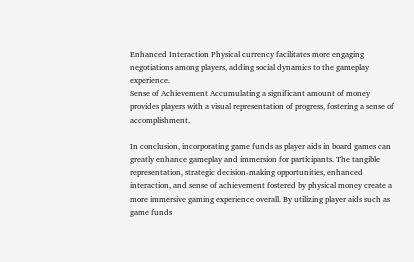Enhanced Interaction Physical currency facilitates more engaging negotiations among players, adding social dynamics to the gameplay experience.
Sense of Achievement Accumulating a significant amount of money provides players with a visual representation of progress, fostering a sense of accomplishment.

In conclusion, incorporating game funds as player aids in board games can greatly enhance gameplay and immersion for participants. The tangible representation, strategic decision-making opportunities, enhanced interaction, and sense of achievement fostered by physical money create a more immersive gaming experience overall. By utilizing player aids such as game funds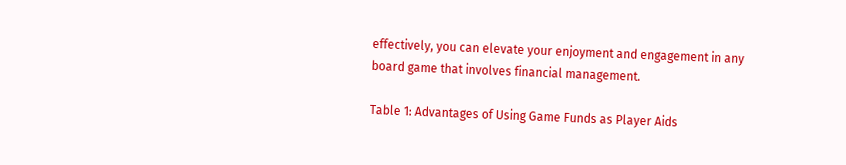effectively, you can elevate your enjoyment and engagement in any board game that involves financial management.

Table 1: Advantages of Using Game Funds as Player Aids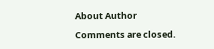About Author

Comments are closed.